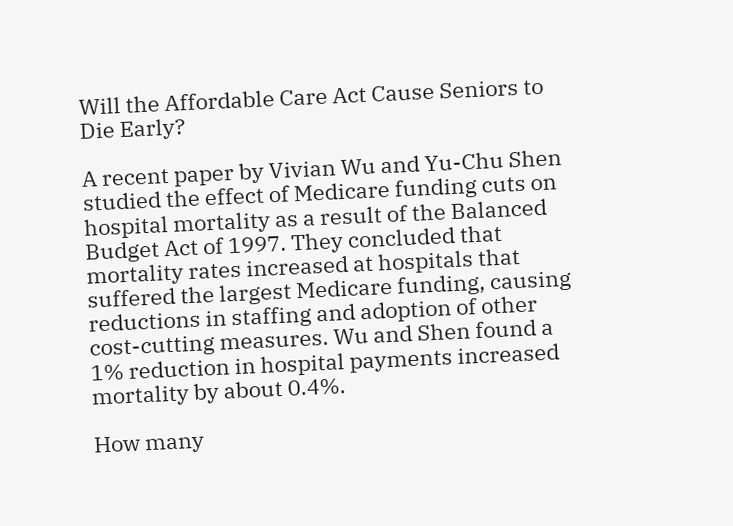Will the Affordable Care Act Cause Seniors to Die Early?

A recent paper by Vivian Wu and Yu-Chu Shen studied the effect of Medicare funding cuts on hospital mortality as a result of the Balanced Budget Act of 1997. They concluded that mortality rates increased at hospitals that suffered the largest Medicare funding, causing reductions in staffing and adoption of other cost-cutting measures. Wu and Shen found a 1% reduction in hospital payments increased mortality by about 0.4%.

How many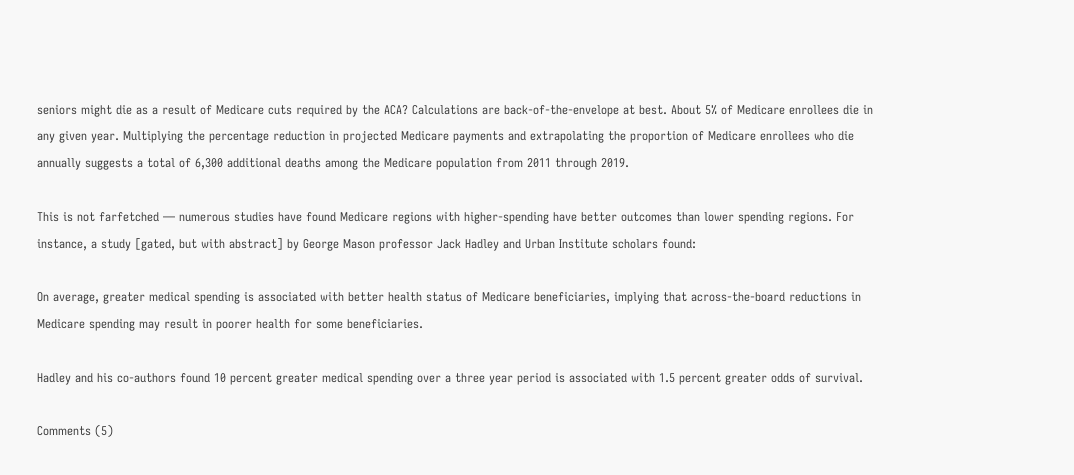seniors might die as a result of Medicare cuts required by the ACA? Calculations are back-of-the-envelope at best. About 5% of Medicare enrollees die in any given year. Multiplying the percentage reduction in projected Medicare payments and extrapolating the proportion of Medicare enrollees who die annually suggests a total of 6,300 additional deaths among the Medicare population from 2011 through 2019.

This is not farfetched — numerous studies have found Medicare regions with higher-spending have better outcomes than lower spending regions. For instance, a study [gated, but with abstract] by George Mason professor Jack Hadley and Urban Institute scholars found:

On average, greater medical spending is associated with better health status of Medicare beneficiaries, implying that across-the-board reductions in Medicare spending may result in poorer health for some beneficiaries.

Hadley and his co-authors found 10 percent greater medical spending over a three year period is associated with 1.5 percent greater odds of survival.

Comments (5)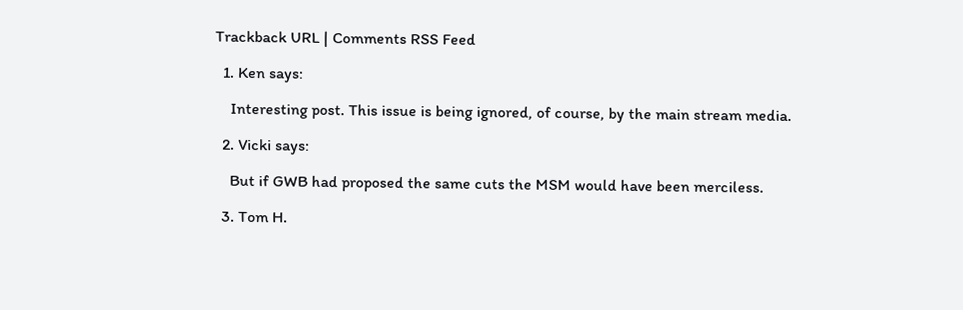Trackback URL | Comments RSS Feed

  1. Ken says:

    Interesting post. This issue is being ignored, of course, by the main stream media.

  2. Vicki says:

    But if GWB had proposed the same cuts the MSM would have been merciless.

  3. Tom H.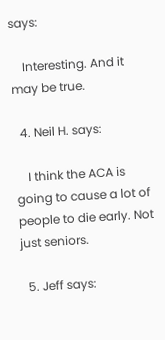says:

    Interesting. And it may be true.

  4. Neil H. says:

    I think the ACA is going to cause a lot of people to die early. Not just seniors.

  5. Jeff says: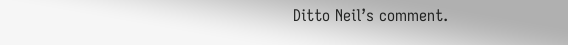Ditto Neil’s comment.